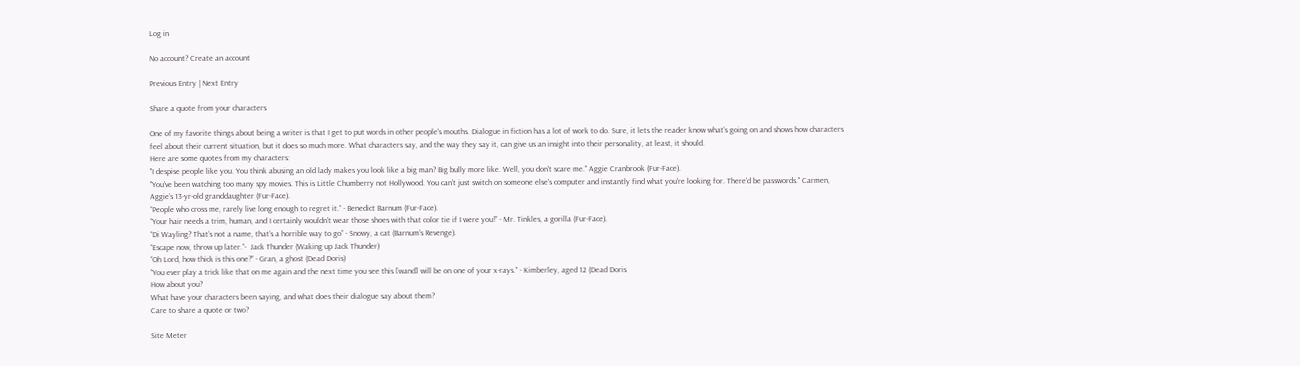Log in

No account? Create an account

Previous Entry | Next Entry

Share a quote from your characters

One of my favorite things about being a writer is that I get to put words in other people's mouths. Dialogue in fiction has a lot of work to do. Sure, it lets the reader know what’s going on and shows how characters feel about their current situation, but it does so much more. What characters say, and the way they say it, can give us an insight into their personality, at least, it should.
Here are some quotes from my characters:
"I despise people like you. You think abusing an old lady makes you look like a big man? Big bully more like. Well, you don't scare me." Aggie Cranbrook (Fur-Face).
"You've been watching too many spy movies. This is Little Chumberry not Hollywood. You can't just switch on someone else's computer and instantly find what you're looking for. There'd be passwords." Carmen, Aggie’s 13-yr-old granddaughter (Fur-Face).
“People who cross me, rarely live long enough to regret it.” - Benedict Barnum (Fur-Face).
“Your hair needs a trim, human, and I certainly wouldn't wear those shoes with that color tie if I were you!” - Mr. Tinkles, a gorilla (Fur-Face).
“Di Wayling? That’s not a name, that’s a horrible way to go” - Snowy, a cat (Barnum’s Revenge).
“Escape now, throw up later.”-  Jack Thunder (Waking up Jack Thunder)
“Oh Lord, how thick is this one?” - Gran, a ghost (Dead Doris)
“You ever play a trick like that on me again and the next time you see this [wand] will be on one of your x-rays.” - Kimberley, aged 12 (Dead Doris
How about you?
What have your characters been saying, and what does their dialogue say about them?
Care to share a quote or two?

Site Meter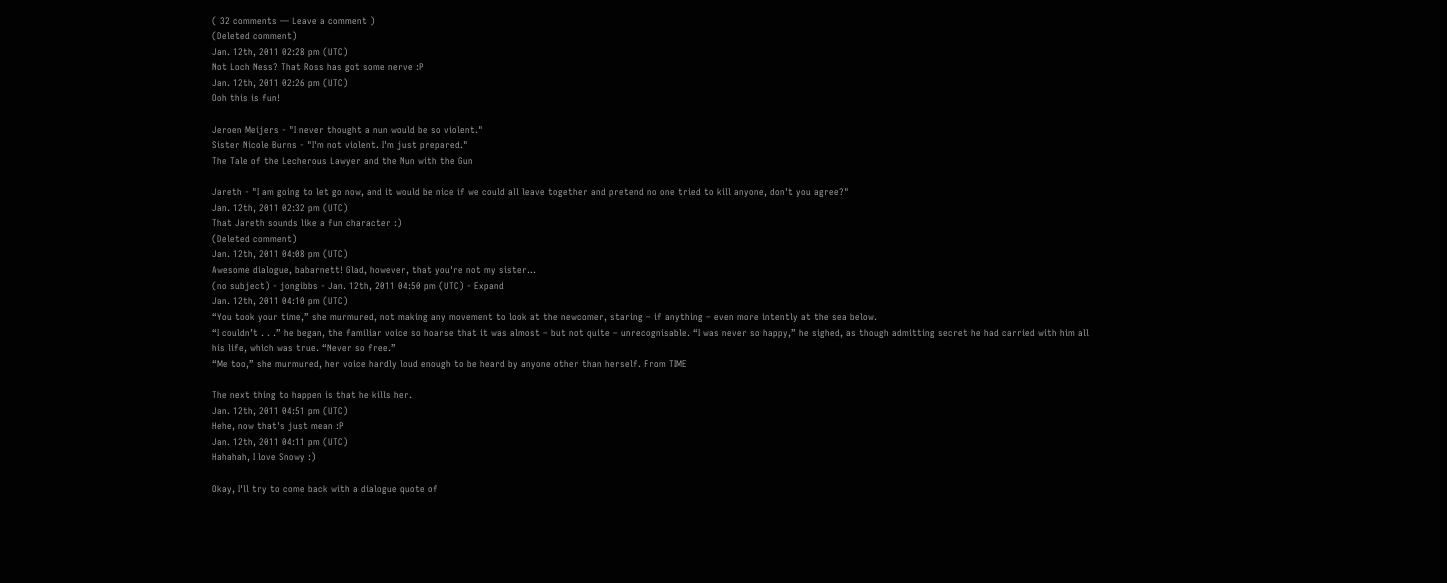( 32 comments — Leave a comment )
(Deleted comment)
Jan. 12th, 2011 02:28 pm (UTC)
Not Loch Ness? That Ross has got some nerve :P
Jan. 12th, 2011 02:26 pm (UTC)
Ooh this is fun!

Jeroen Meijers - "I never thought a nun would be so violent."
Sister Nicole Burns - "I'm not violent. I'm just prepared."
The Tale of the Lecherous Lawyer and the Nun with the Gun

Jareth - "I am going to let go now, and it would be nice if we could all leave together and pretend no one tried to kill anyone, don't you agree?"
Jan. 12th, 2011 02:32 pm (UTC)
That Jareth sounds like a fun character :)
(Deleted comment)
Jan. 12th, 2011 04:08 pm (UTC)
Awesome dialogue, babarnett! Glad, however, that you're not my sister...
(no subject) - jongibbs - Jan. 12th, 2011 04:50 pm (UTC) - Expand
Jan. 12th, 2011 04:10 pm (UTC)
“You took your time,” she murmured, not making any movement to look at the newcomer, staring – if anything – even more intently at the sea below.
“I couldn’t . . .” he began, the familiar voice so hoarse that it was almost – but not quite – unrecognisable. “I was never so happy,” he sighed, as though admitting secret he had carried with him all his life, which was true. “Never so free.”
“Me too,” she murmured, her voice hardly loud enough to be heard by anyone other than herself. From TIME

The next thing to happen is that he kills her.
Jan. 12th, 2011 04:51 pm (UTC)
Hehe, now that's just mean :P
Jan. 12th, 2011 04:11 pm (UTC)
Hahahah, I love Snowy :)

Okay, I'll try to come back with a dialogue quote of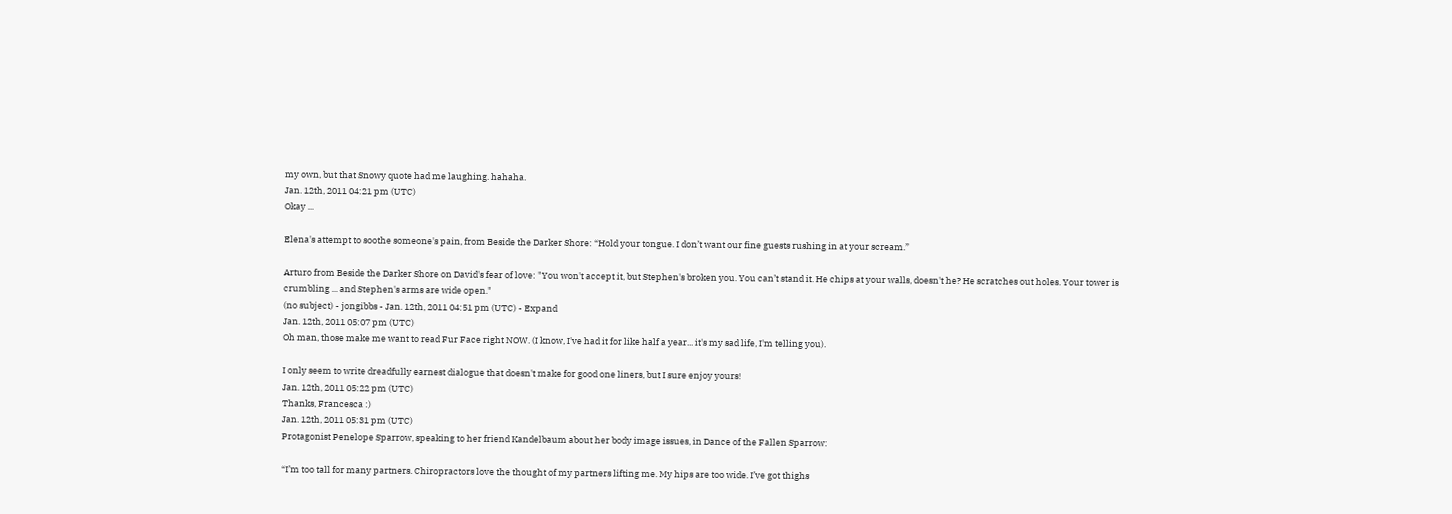my own, but that Snowy quote had me laughing. hahaha.
Jan. 12th, 2011 04:21 pm (UTC)
Okay ...

Elena's attempt to soothe someone's pain, from Beside the Darker Shore: “Hold your tongue. I don’t want our fine guests rushing in at your scream.”

Arturo from Beside the Darker Shore on David's fear of love: "You won't accept it, but Stephen's broken you. You can’t stand it. He chips at your walls, doesn't he? He scratches out holes. Your tower is crumbling ... and Stephen's arms are wide open."
(no subject) - jongibbs - Jan. 12th, 2011 04:51 pm (UTC) - Expand
Jan. 12th, 2011 05:07 pm (UTC)
Oh man, those make me want to read Fur Face right NOW. (I know, I've had it for like half a year... it's my sad life, I'm telling you).

I only seem to write dreadfully earnest dialogue that doesn't make for good one liners, but I sure enjoy yours!
Jan. 12th, 2011 05:22 pm (UTC)
Thanks, Francesca :)
Jan. 12th, 2011 05:31 pm (UTC)
Protagonist Penelope Sparrow, speaking to her friend Kandelbaum about her body image issues, in Dance of the Fallen Sparrow:

“I’m too tall for many partners. Chiropractors love the thought of my partners lifting me. My hips are too wide. I’ve got thighs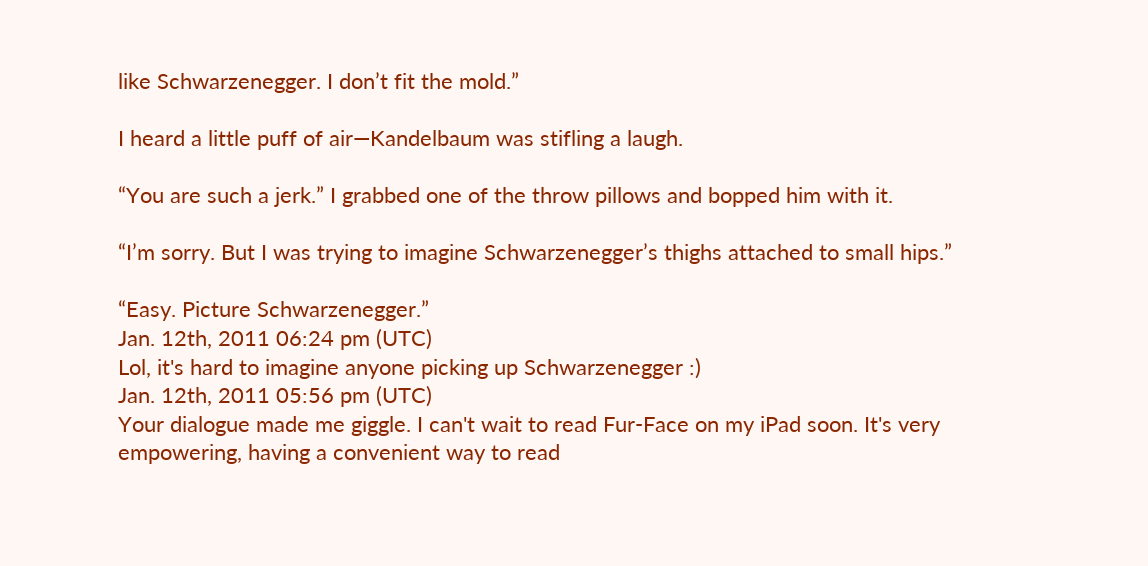like Schwarzenegger. I don’t fit the mold.”

I heard a little puff of air—Kandelbaum was stifling a laugh.

“You are such a jerk.” I grabbed one of the throw pillows and bopped him with it.

“I’m sorry. But I was trying to imagine Schwarzenegger’s thighs attached to small hips.”

“Easy. Picture Schwarzenegger.”
Jan. 12th, 2011 06:24 pm (UTC)
Lol, it's hard to imagine anyone picking up Schwarzenegger :)
Jan. 12th, 2011 05:56 pm (UTC)
Your dialogue made me giggle. I can't wait to read Fur-Face on my iPad soon. It's very empowering, having a convenient way to read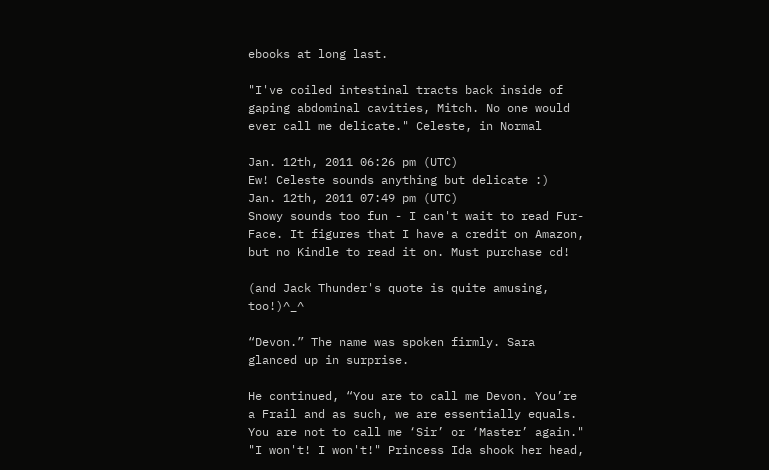ebooks at long last.

"I've coiled intestinal tracts back inside of gaping abdominal cavities, Mitch. No one would ever call me delicate." Celeste, in Normal

Jan. 12th, 2011 06:26 pm (UTC)
Ew! Celeste sounds anything but delicate :)
Jan. 12th, 2011 07:49 pm (UTC)
Snowy sounds too fun - I can't wait to read Fur-Face. It figures that I have a credit on Amazon, but no Kindle to read it on. Must purchase cd!

(and Jack Thunder's quote is quite amusing, too!)^_^

“Devon.” The name was spoken firmly. Sara glanced up in surprise.

He continued, “You are to call me Devon. You’re a Frail and as such, we are essentially equals. You are not to call me ‘Sir’ or ‘Master’ again."
"I won't! I won't!" Princess Ida shook her head,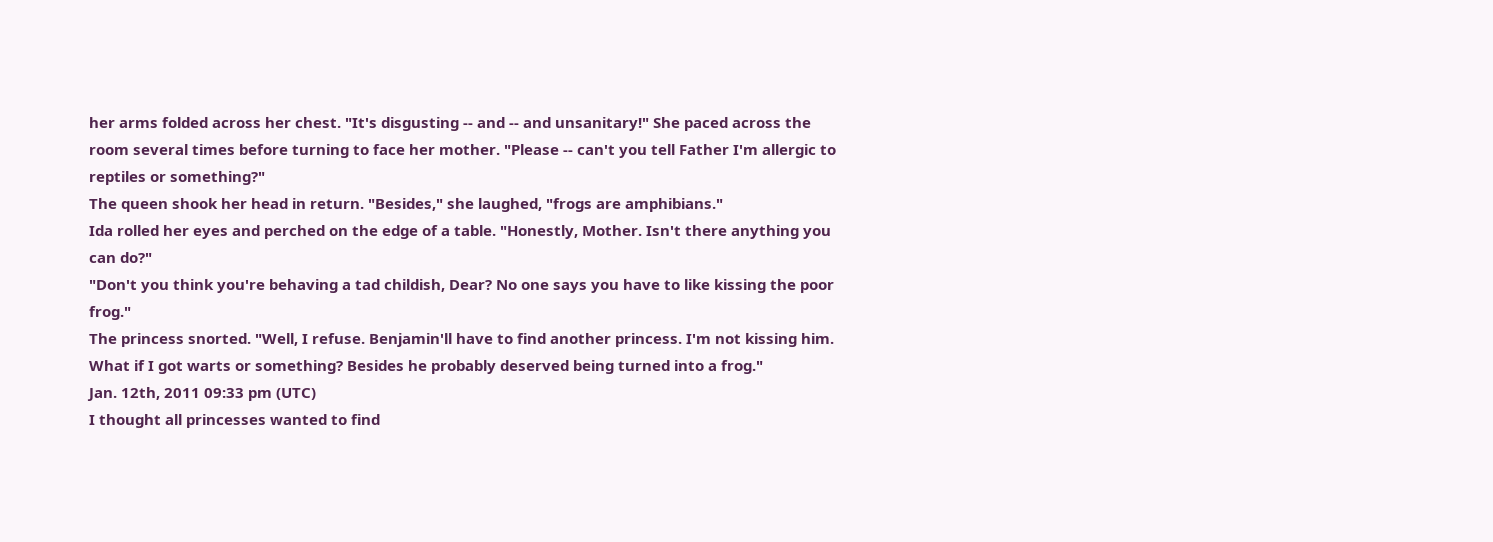her arms folded across her chest. "It's disgusting -- and -- and unsanitary!" She paced across the room several times before turning to face her mother. "Please -- can't you tell Father I'm allergic to reptiles or something?"
The queen shook her head in return. "Besides," she laughed, "frogs are amphibians."
Ida rolled her eyes and perched on the edge of a table. "Honestly, Mother. Isn't there anything you can do?"
"Don't you think you're behaving a tad childish, Dear? No one says you have to like kissing the poor frog."
The princess snorted. "Well, I refuse. Benjamin'll have to find another princess. I'm not kissing him. What if I got warts or something? Besides he probably deserved being turned into a frog."
Jan. 12th, 2011 09:33 pm (UTC)
I thought all princesses wanted to find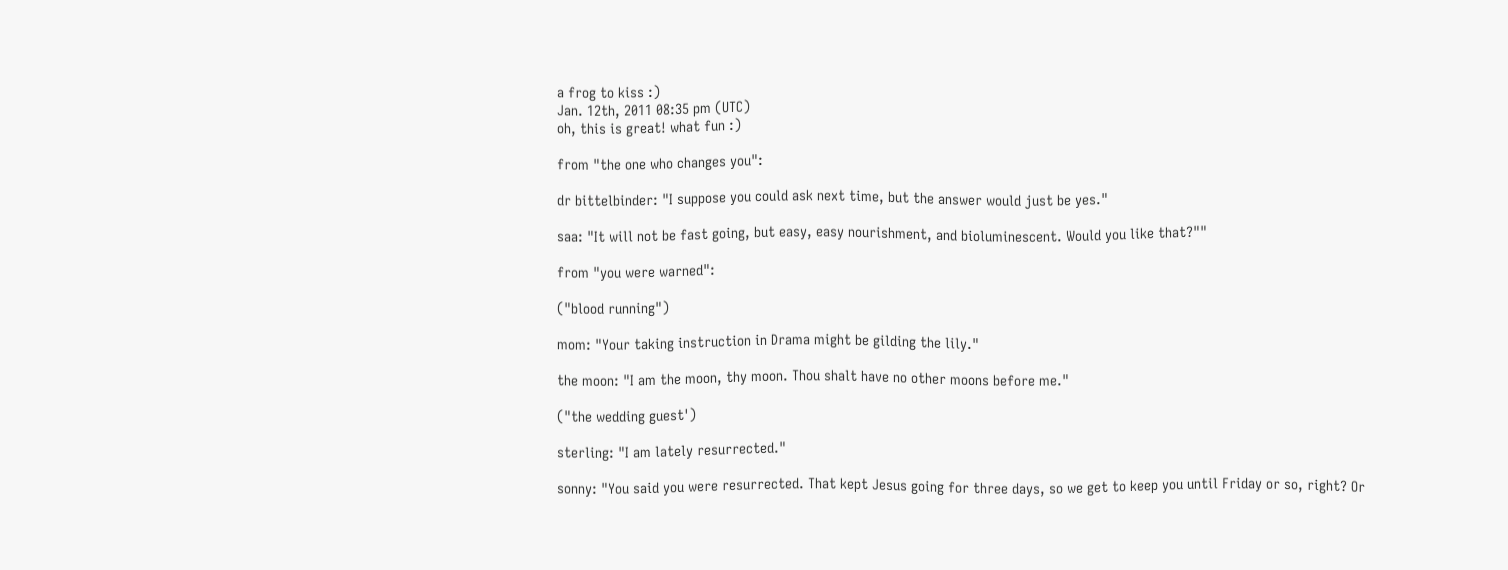a frog to kiss :)
Jan. 12th, 2011 08:35 pm (UTC)
oh, this is great! what fun :)

from "the one who changes you":

dr bittelbinder: "I suppose you could ask next time, but the answer would just be yes."

saa: "It will not be fast going, but easy, easy nourishment, and bioluminescent. Would you like that?""

from "you were warned":

("blood running")

mom: "Your taking instruction in Drama might be gilding the lily."

the moon: "I am the moon, thy moon. Thou shalt have no other moons before me."

("the wedding guest')

sterling: "I am lately resurrected."

sonny: "You said you were resurrected. That kept Jesus going for three days, so we get to keep you until Friday or so, right? Or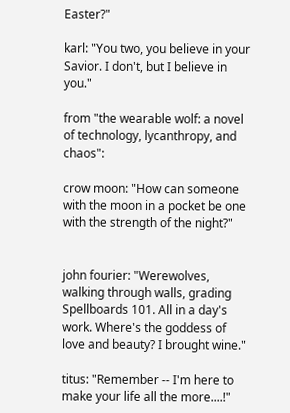Easter?"

karl: "You two, you believe in your Savior. I don't, but I believe in you."

from "the wearable wolf: a novel of technology, lycanthropy, and chaos":

crow moon: "How can someone with the moon in a pocket be one with the strength of the night?"


john fourier: "Werewolves, walking through walls, grading Spellboards 101. All in a day's work. Where's the goddess of love and beauty? I brought wine."

titus: "Remember -- I'm here to make your life all the more....!"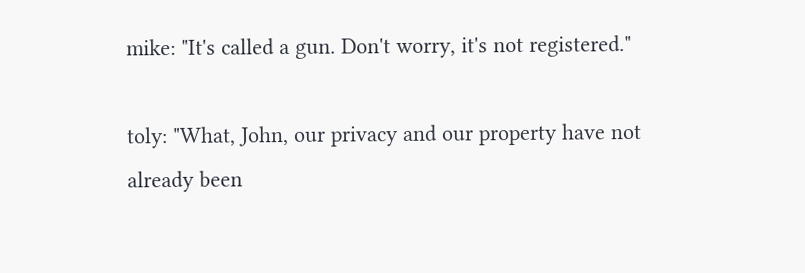mike: "It's called a gun. Don't worry, it's not registered."

toly: "What, John, our privacy and our property have not already been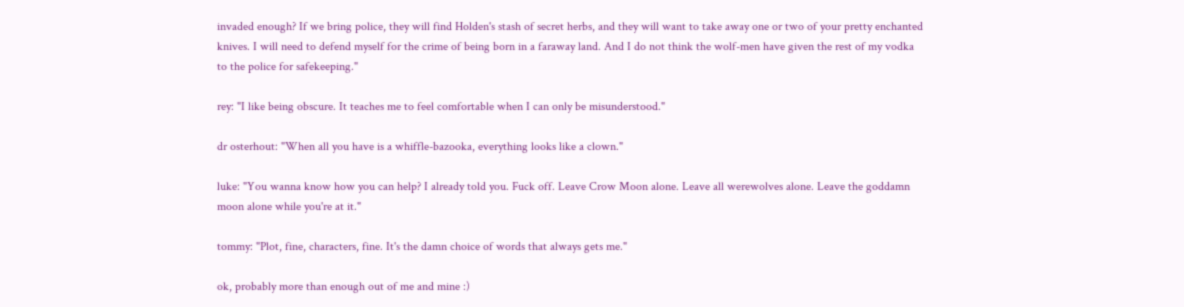invaded enough? If we bring police, they will find Holden's stash of secret herbs, and they will want to take away one or two of your pretty enchanted knives. I will need to defend myself for the crime of being born in a faraway land. And I do not think the wolf-men have given the rest of my vodka to the police for safekeeping."

rey: "I like being obscure. It teaches me to feel comfortable when I can only be misunderstood."

dr osterhout: "When all you have is a whiffle-bazooka, everything looks like a clown."

luke: "You wanna know how you can help? I already told you. Fuck off. Leave Crow Moon alone. Leave all werewolves alone. Leave the goddamn moon alone while you're at it."

tommy: "Plot, fine, characters, fine. It's the damn choice of words that always gets me."

ok, probably more than enough out of me and mine :)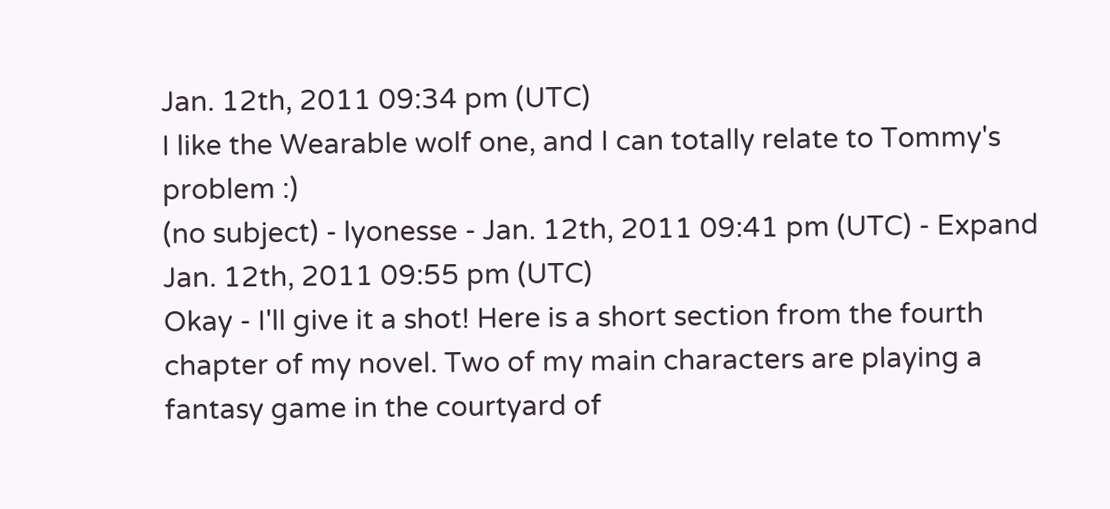Jan. 12th, 2011 09:34 pm (UTC)
I like the Wearable wolf one, and I can totally relate to Tommy's problem :)
(no subject) - lyonesse - Jan. 12th, 2011 09:41 pm (UTC) - Expand
Jan. 12th, 2011 09:55 pm (UTC)
Okay - I'll give it a shot! Here is a short section from the fourth chapter of my novel. Two of my main characters are playing a fantasy game in the courtyard of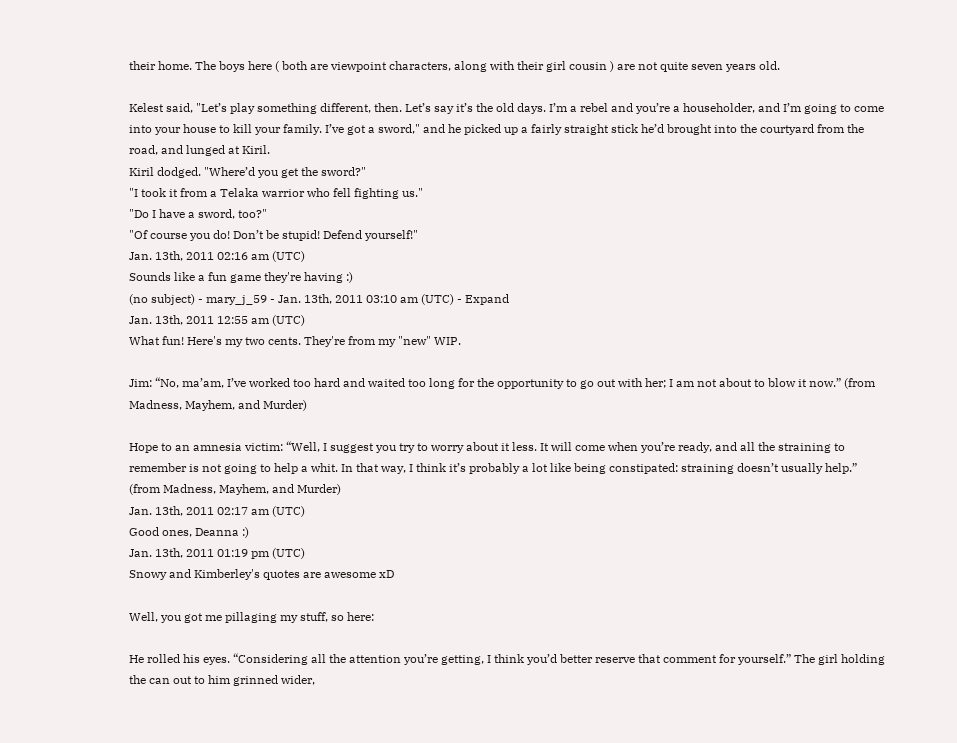their home. The boys here ( both are viewpoint characters, along with their girl cousin ) are not quite seven years old.

Kelest said, "Let’s play something different, then. Let’s say it’s the old days. I’m a rebel and you’re a householder, and I’m going to come into your house to kill your family. I’ve got a sword," and he picked up a fairly straight stick he’d brought into the courtyard from the road, and lunged at Kiril.
Kiril dodged. "Where’d you get the sword?"
"I took it from a Telaka warrior who fell fighting us."
"Do I have a sword, too?"
"Of course you do! Don’t be stupid! Defend yourself!"
Jan. 13th, 2011 02:16 am (UTC)
Sounds like a fun game they're having :)
(no subject) - mary_j_59 - Jan. 13th, 2011 03:10 am (UTC) - Expand
Jan. 13th, 2011 12:55 am (UTC)
What fun! Here's my two cents. They're from my "new" WIP.

Jim: “No, ma’am, I’ve worked too hard and waited too long for the opportunity to go out with her; I am not about to blow it now.” (from Madness, Mayhem, and Murder)

Hope to an amnesia victim: “Well, I suggest you try to worry about it less. It will come when you’re ready, and all the straining to remember is not going to help a whit. In that way, I think it’s probably a lot like being constipated: straining doesn’t usually help.” (from Madness, Mayhem, and Murder)
Jan. 13th, 2011 02:17 am (UTC)
Good ones, Deanna :)
Jan. 13th, 2011 01:19 pm (UTC)
Snowy and Kimberley's quotes are awesome xD

Well, you got me pillaging my stuff, so here:

He rolled his eyes. “Considering all the attention you’re getting, I think you’d better reserve that comment for yourself.” The girl holding the can out to him grinned wider,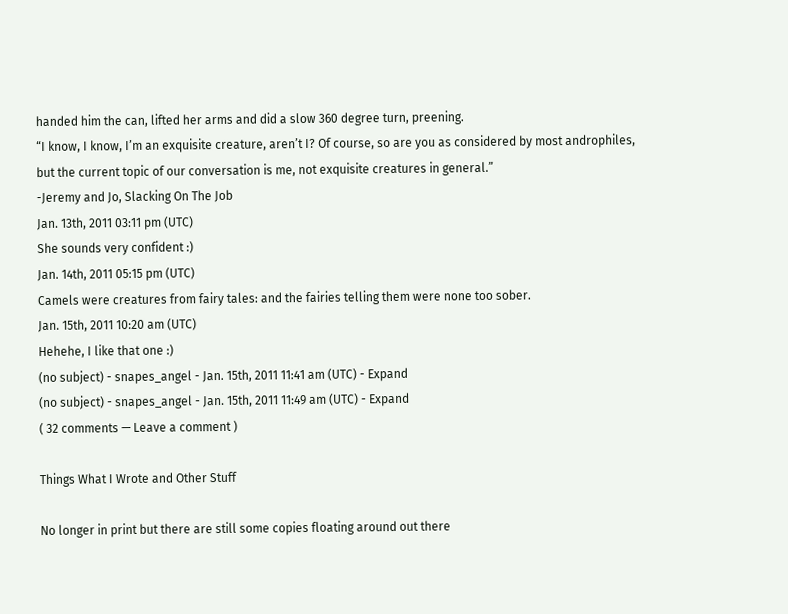handed him the can, lifted her arms and did a slow 360 degree turn, preening.
“I know, I know, I’m an exquisite creature, aren’t I? Of course, so are you as considered by most androphiles, but the current topic of our conversation is me, not exquisite creatures in general.”
-Jeremy and Jo, Slacking On The Job
Jan. 13th, 2011 03:11 pm (UTC)
She sounds very confident :)
Jan. 14th, 2011 05:15 pm (UTC)
Camels were creatures from fairy tales: and the fairies telling them were none too sober.
Jan. 15th, 2011 10:20 am (UTC)
Hehehe, I like that one :)
(no subject) - snapes_angel - Jan. 15th, 2011 11:41 am (UTC) - Expand
(no subject) - snapes_angel - Jan. 15th, 2011 11:49 am (UTC) - Expand
( 32 comments — Leave a comment )

Things What I Wrote and Other Stuff

No longer in print but there are still some copies floating around out there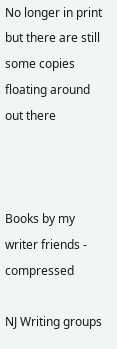No longer in print but there are still some copies floating around out there



Books by my writer friends - compressed

NJ Writing groups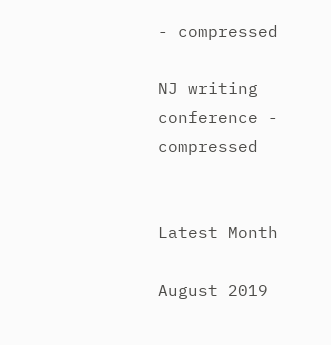- compressed

NJ writing conference - compressed


Latest Month

August 2019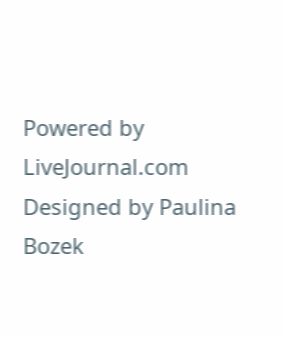Powered by LiveJournal.com
Designed by Paulina Bozek